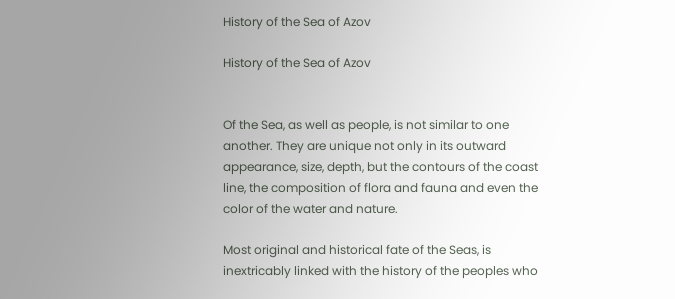History of the Sea of Azov

History of the Sea of Azov


Of the Sea, as well as people, is not similar to one another. They are unique not only in its outward appearance, size, depth, but the contours of the coast line, the composition of flora and fauna and even the color of the water and nature.

Most original and historical fate of the Seas, is inextricably linked with the history of the peoples who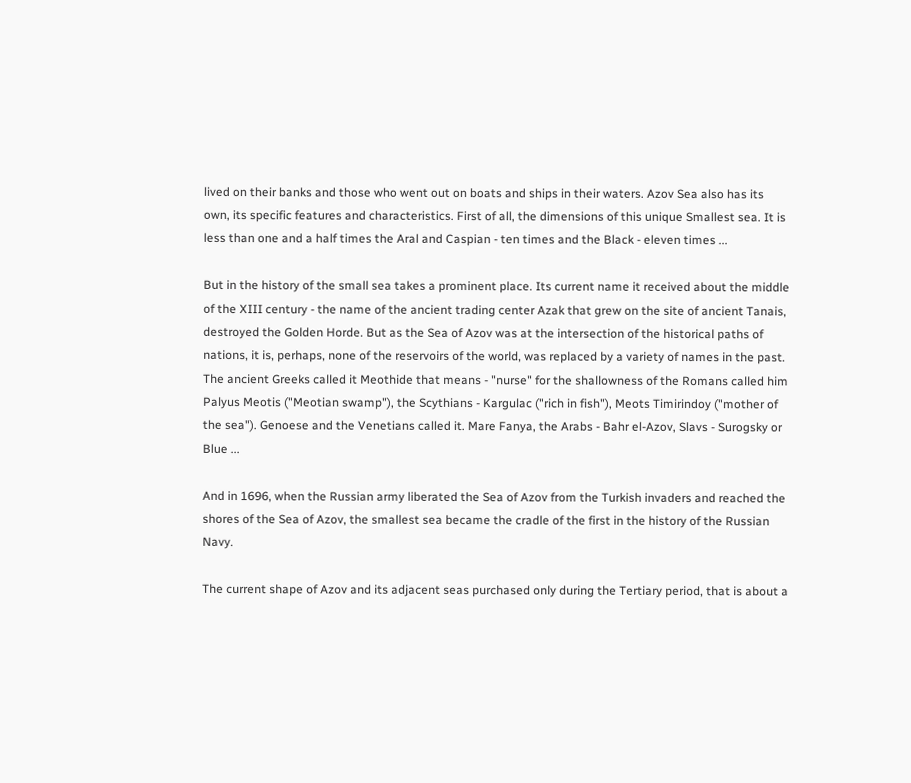lived on their banks and those who went out on boats and ships in their waters. Azov Sea also has its own, its specific features and characteristics. First of all, the dimensions of this unique Smallest sea. It is less than one and a half times the Aral and Caspian - ten times and the Black - eleven times ...

But in the history of the small sea takes a prominent place. Its current name it received about the middle of the XIII century - the name of the ancient trading center Azak that grew on the site of ancient Tanais, destroyed the Golden Horde. But as the Sea of Azov was at the intersection of the historical paths of nations, it is, perhaps, none of the reservoirs of the world, was replaced by a variety of names in the past. The ancient Greeks called it Meothide that means - "nurse" for the shallowness of the Romans called him Palyus Meotis ("Meotian swamp"), the Scythians - Kargulac ("rich in fish"), Meots Timirindoy ("mother of the sea"). Genoese and the Venetians called it. Mare Fanya, the Arabs - Bahr el-Azov, Slavs - Surogsky or Blue ...

And in 1696, when the Russian army liberated the Sea of Azov from the Turkish invaders and reached the shores of the Sea of Azov, the smallest sea became the cradle of the first in the history of the Russian Navy.

The current shape of Azov and its adjacent seas purchased only during the Tertiary period, that is about a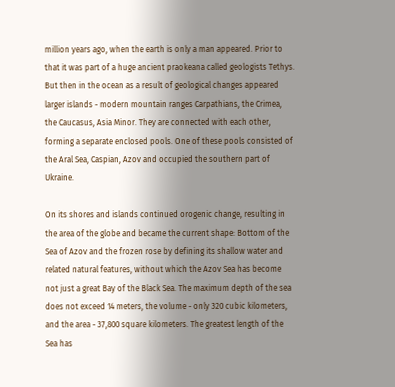million years ago, when the earth is only a man appeared. Prior to that it was part of a huge ancient praokeana called geologists Tethys. But then in the ocean as a result of geological changes appeared larger islands - modern mountain ranges Carpathians, the Crimea, the Caucasus, Asia Minor. They are connected with each other, forming a separate enclosed pools. One of these pools consisted of the Aral Sea, Caspian, Azov and occupied the southern part of Ukraine.

On its shores and islands continued orogenic change, resulting in the area of the globe and became the current shape: Bottom of the Sea of Azov and the frozen rose by defining its shallow water and related natural features, without which the Azov Sea has become not just a great Bay of the Black Sea. The maximum depth of the sea does not exceed 14 meters, the volume - only 320 cubic kilometers, and the area - 37,800 square kilometers. The greatest length of the Sea has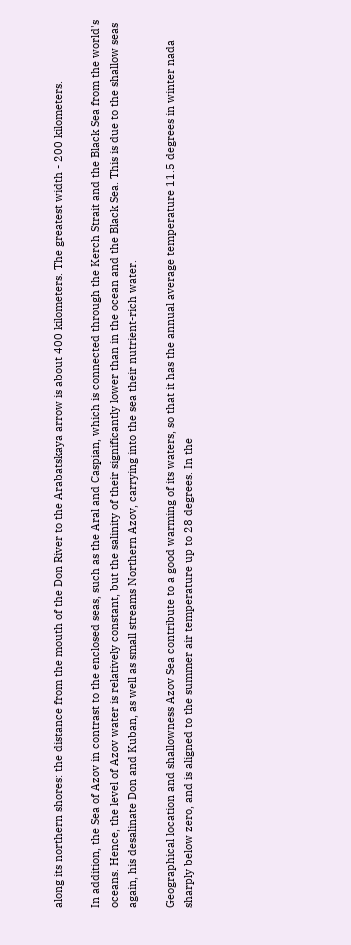along its northern shores: the distance from the mouth of the Don River to the Arabatskaya arrow is about 400 kilometers. The greatest width - 200 kilometers.

In addition, the Sea of Azov in contrast to the enclosed seas, such as the Aral and Caspian, which is connected through the Kerch Strait and the Black Sea from the world's oceans. Hence, the level of Azov water is relatively constant, but the salinity of their significantly lower than in the ocean and the Black Sea. This is due to the shallow seas again, his desalinate Don and Kuban, as well as small streams Northern Azov, carrying into the sea their nutrient-rich water.

Geographical location and shallowness Azov Sea contribute to a good warming of its waters, so that it has the annual average temperature 11.5 degrees in winter nada sharply below zero, and is aligned to the summer air temperature up to 28 degrees. In the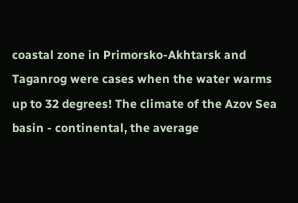coastal zone in Primorsko-Akhtarsk and Taganrog were cases when the water warms up to 32 degrees! The climate of the Azov Sea basin - continental, the average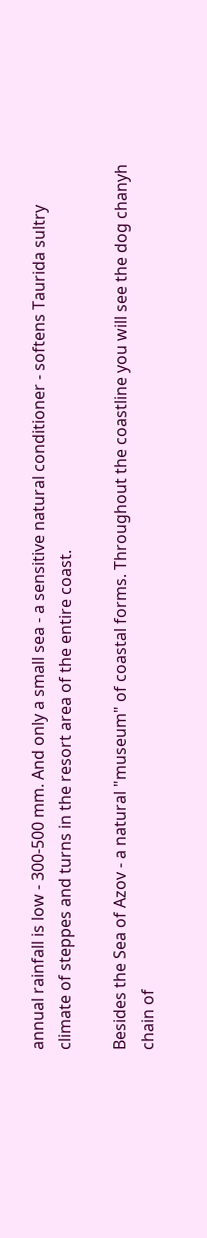annual rainfall is low - 300-500 mm. And only a small sea - a sensitive natural conditioner - softens Taurida sultry climate of steppes and turns in the resort area of the entire coast.

Besides the Sea of Azov - a natural "museum" of coastal forms. Throughout the coastline you will see the dog chanyh chain of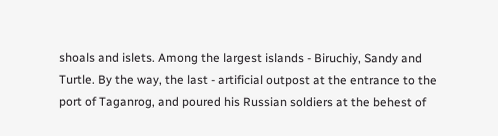shoals and islets. Among the largest islands - Biruchiy, Sandy and Turtle. By the way, the last - artificial outpost at the entrance to the port of Taganrog, and poured his Russian soldiers at the behest of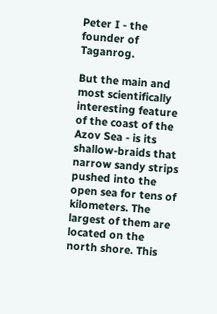Peter I - the founder of Taganrog.

But the main and most scientifically interesting feature of the coast of the Azov Sea - is its shallow-braids that narrow sandy strips pushed into the open sea for tens of kilometers. The largest of them are located on the north shore. This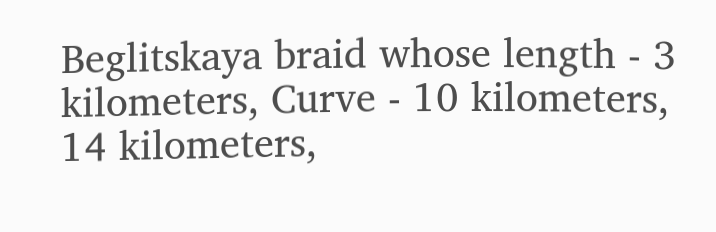Beglitskaya braid whose length - 3 kilometers, Curve - 10 kilometers, 14 kilometers,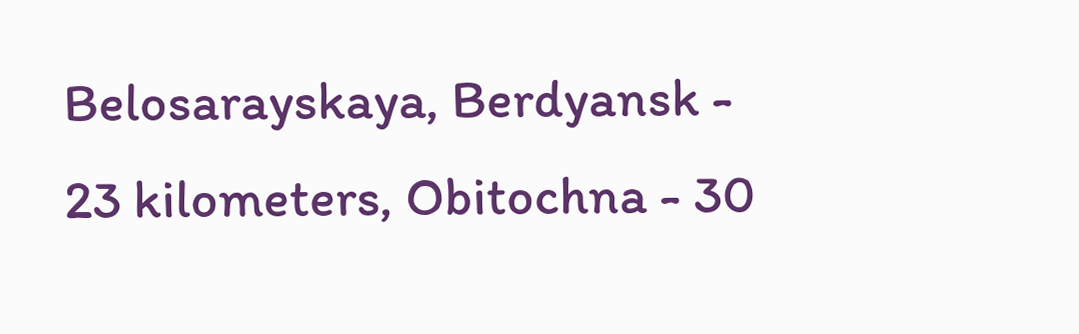Belosarayskaya, Berdyansk - 23 kilometers, Obitochna - 30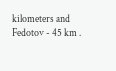kilometers and Fedotov - 45 km .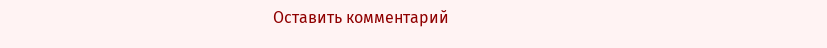Оставить комментарий